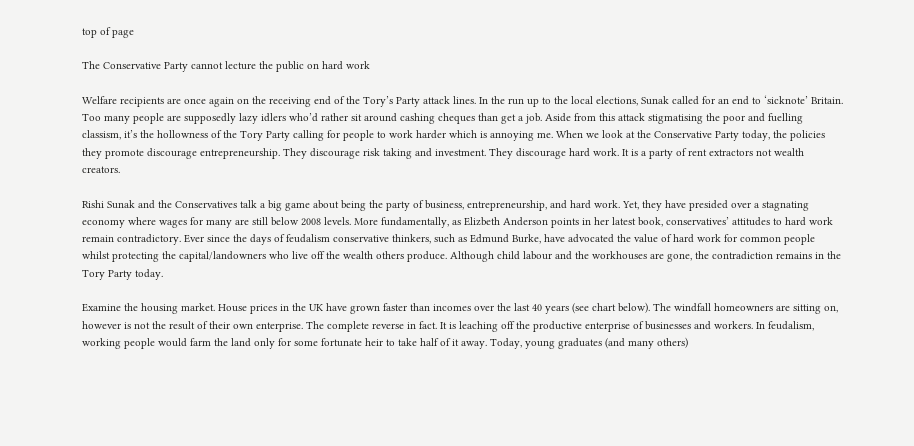top of page

The Conservative Party cannot lecture the public on hard work

Welfare recipients are once again on the receiving end of the Tory’s Party attack lines. In the run up to the local elections, Sunak called for an end to ‘sicknote’ Britain. Too many people are supposedly lazy idlers who’d rather sit around cashing cheques than get a job. Aside from this attack stigmatising the poor and fuelling classism, it’s the hollowness of the Tory Party calling for people to work harder which is annoying me. When we look at the Conservative Party today, the policies they promote discourage entrepreneurship. They discourage risk taking and investment. They discourage hard work. It is a party of rent extractors not wealth creators.

Rishi Sunak and the Conservatives talk a big game about being the party of business, entrepreneurship, and hard work. Yet, they have presided over a stagnating economy where wages for many are still below 2008 levels. More fundamentally, as Elizbeth Anderson points in her latest book, conservatives’ attitudes to hard work remain contradictory. Ever since the days of feudalism conservative thinkers, such as Edmund Burke, have advocated the value of hard work for common people whilst protecting the capital/landowners who live off the wealth others produce. Although child labour and the workhouses are gone, the contradiction remains in the Tory Party today.

Examine the housing market. House prices in the UK have grown faster than incomes over the last 40 years (see chart below). The windfall homeowners are sitting on, however is not the result of their own enterprise. The complete reverse in fact. It is leaching off the productive enterprise of businesses and workers. In feudalism, working people would farm the land only for some fortunate heir to take half of it away. Today, young graduates (and many others)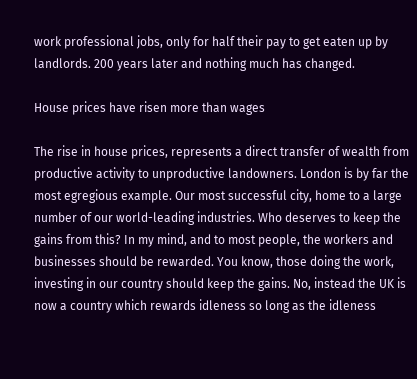work professional jobs, only for half their pay to get eaten up by landlords. 200 years later and nothing much has changed.

House prices have risen more than wages

The rise in house prices, represents a direct transfer of wealth from productive activity to unproductive landowners. London is by far the most egregious example. Our most successful city, home to a large number of our world-leading industries. Who deserves to keep the gains from this? In my mind, and to most people, the workers and businesses should be rewarded. You know, those doing the work, investing in our country should keep the gains. No, instead the UK is now a country which rewards idleness so long as the idleness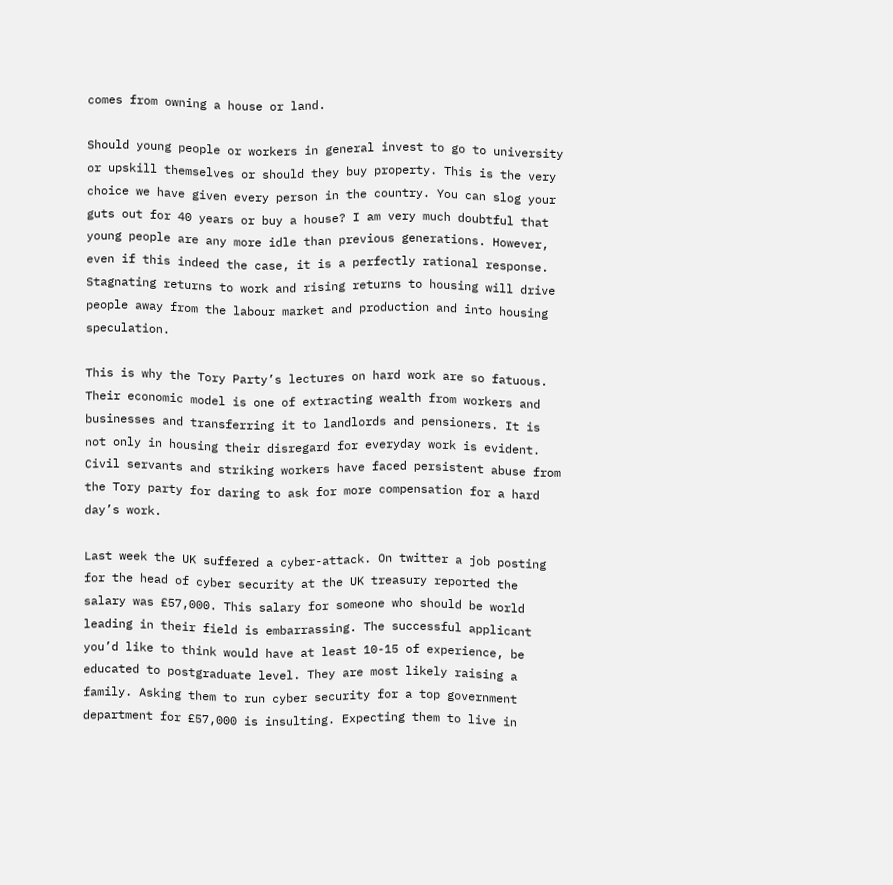comes from owning a house or land.

Should young people or workers in general invest to go to university or upskill themselves or should they buy property. This is the very choice we have given every person in the country. You can slog your guts out for 40 years or buy a house? I am very much doubtful that young people are any more idle than previous generations. However, even if this indeed the case, it is a perfectly rational response. Stagnating returns to work and rising returns to housing will drive people away from the labour market and production and into housing speculation.

This is why the Tory Party’s lectures on hard work are so fatuous. Their economic model is one of extracting wealth from workers and businesses and transferring it to landlords and pensioners. It is not only in housing their disregard for everyday work is evident. Civil servants and striking workers have faced persistent abuse from the Tory party for daring to ask for more compensation for a hard day’s work.

Last week the UK suffered a cyber-attack. On twitter a job posting for the head of cyber security at the UK treasury reported the salary was £57,000. This salary for someone who should be world leading in their field is embarrassing. The successful applicant you’d like to think would have at least 10-15 of experience, be educated to postgraduate level. They are most likely raising a family. Asking them to run cyber security for a top government department for £57,000 is insulting. Expecting them to live in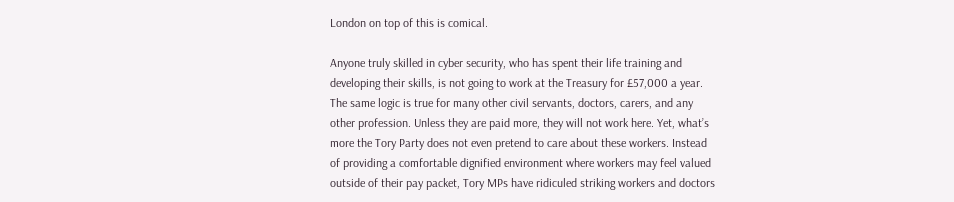London on top of this is comical.

Anyone truly skilled in cyber security, who has spent their life training and developing their skills, is not going to work at the Treasury for £57,000 a year. The same logic is true for many other civil servants, doctors, carers, and any other profession. Unless they are paid more, they will not work here. Yet, what’s more the Tory Party does not even pretend to care about these workers. Instead of providing a comfortable dignified environment where workers may feel valued outside of their pay packet, Tory MPs have ridiculed striking workers and doctors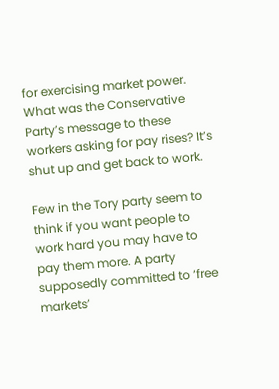for exercising market power. What was the Conservative Party’s message to these workers asking for pay rises? It’s shut up and get back to work.

Few in the Tory party seem to think if you want people to work hard you may have to pay them more. A party supposedly committed to ‘free markets’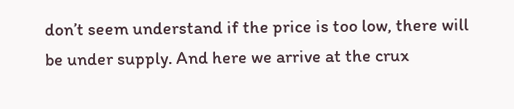don’t seem understand if the price is too low, there will be under supply. And here we arrive at the crux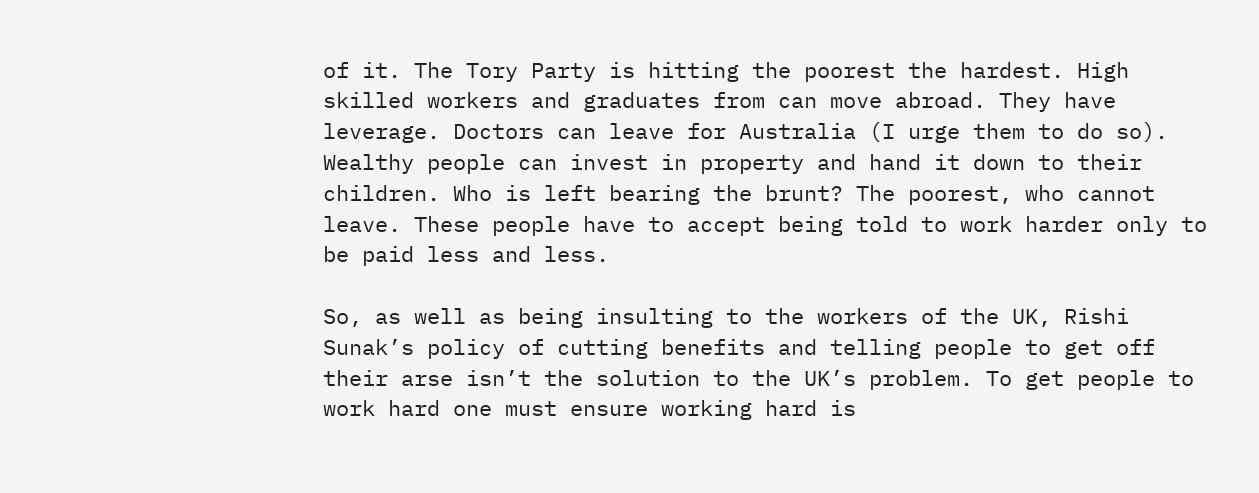of it. The Tory Party is hitting the poorest the hardest. High skilled workers and graduates from can move abroad. They have leverage. Doctors can leave for Australia (I urge them to do so). Wealthy people can invest in property and hand it down to their children. Who is left bearing the brunt? The poorest, who cannot leave. These people have to accept being told to work harder only to be paid less and less.

So, as well as being insulting to the workers of the UK, Rishi Sunak’s policy of cutting benefits and telling people to get off their arse isn’t the solution to the UK’s problem. To get people to work hard one must ensure working hard is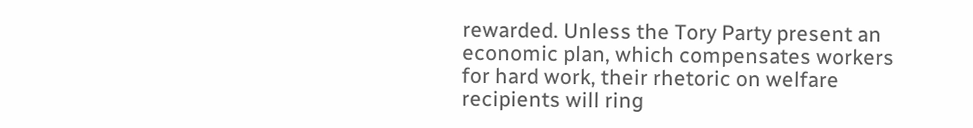rewarded. Unless the Tory Party present an economic plan, which compensates workers for hard work, their rhetoric on welfare recipients will ring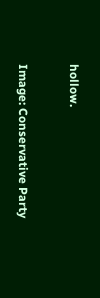hollow.

Image: Conservative Party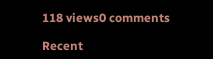118 views0 comments

Recent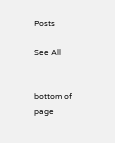Posts

See All


bottom of page